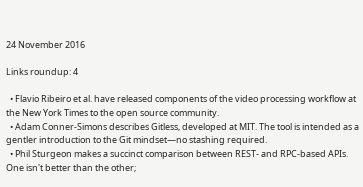24 November 2016

Links roundup: 4

  • Flavio Ribeiro et al. have released components of the video processing workflow at the New York Times to the open source community.
  • Adam Conner-Simons describes Gitless, developed at MIT. The tool is intended as a gentler introduction to the Git mindset—no stashing required.
  • Phil Sturgeon makes a succinct comparison between REST- and RPC-based APIs. One isn't better than the other;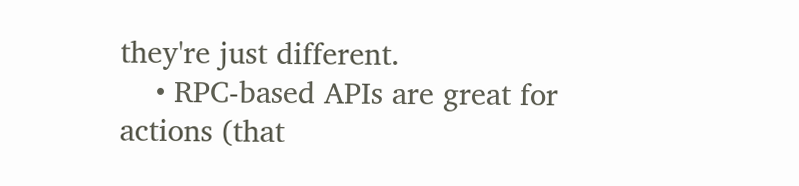they're just different.
    • RPC-based APIs are great for actions (that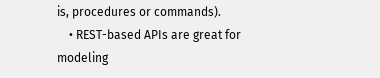is, procedures or commands).
    • REST-based APIs are great for modeling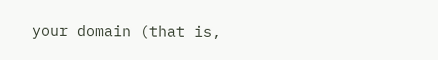your domain (that is,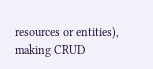resources or entities), making CRUD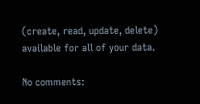(create, read, update, delete) available for all of your data.

No comments: